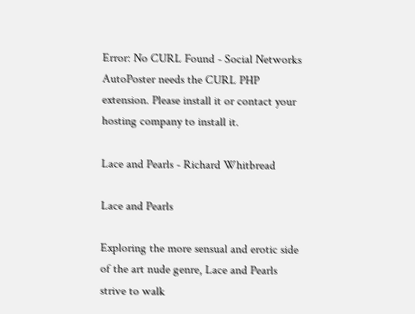Error: No CURL Found - Social Networks AutoPoster needs the CURL PHP extension. Please install it or contact your hosting company to install it.

Lace and Pearls - Richard Whitbread

Lace and Pearls

Exploring the more sensual and erotic side of the art nude genre, Lace and Pearls strive to walk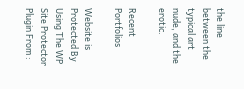the line between the typical art nude, and the erotic.

Recent Portfolios

Website is Protected By Using The WP Site Protector Plugin From :